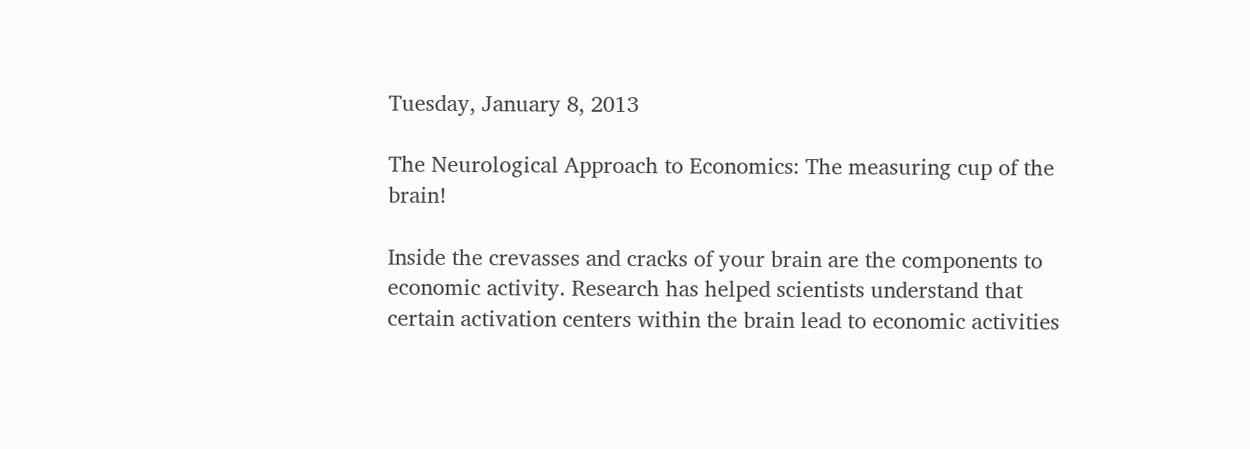Tuesday, January 8, 2013

The Neurological Approach to Economics: The measuring cup of the brain!

Inside the crevasses and cracks of your brain are the components to economic activity. Research has helped scientists understand that certain activation centers within the brain lead to economic activities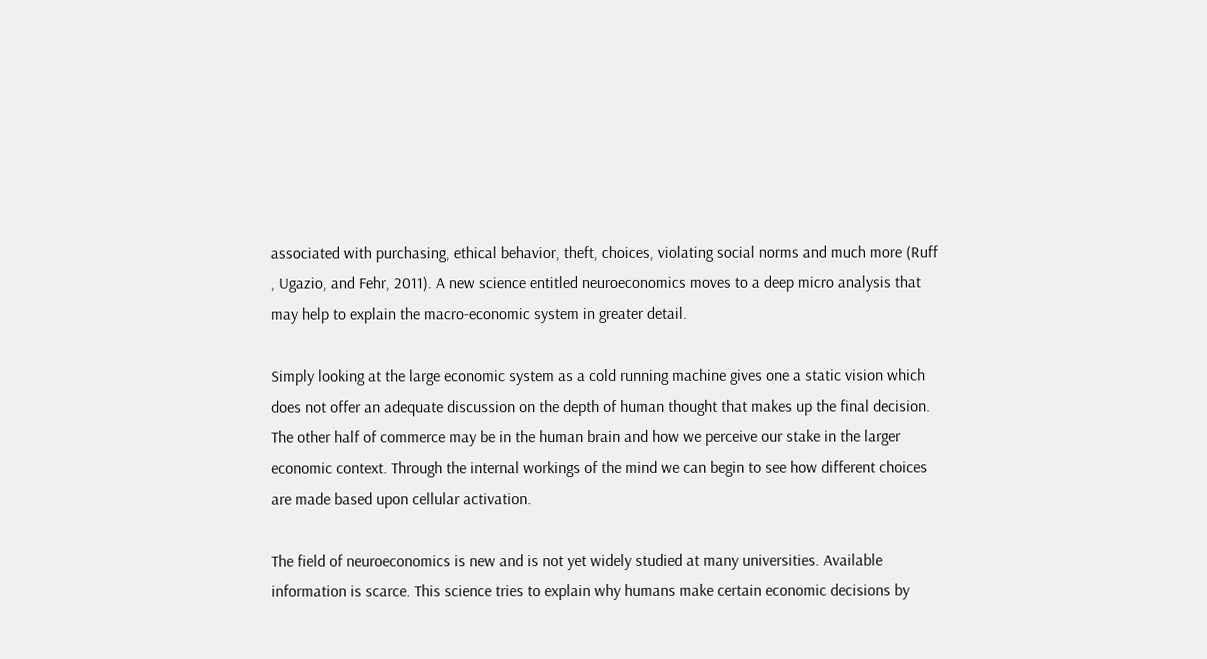associated with purchasing, ethical behavior, theft, choices, violating social norms and much more (Ruff , Ugazio, and Fehr, 2011). A new science entitled neuroeconomics moves to a deep micro analysis that may help to explain the macro-economic system in greater detail.

Simply looking at the large economic system as a cold running machine gives one a static vision which does not offer an adequate discussion on the depth of human thought that makes up the final decision. The other half of commerce may be in the human brain and how we perceive our stake in the larger economic context. Through the internal workings of the mind we can begin to see how different choices are made based upon cellular activation.

The field of neuroeconomics is new and is not yet widely studied at many universities. Available information is scarce. This science tries to explain why humans make certain economic decisions by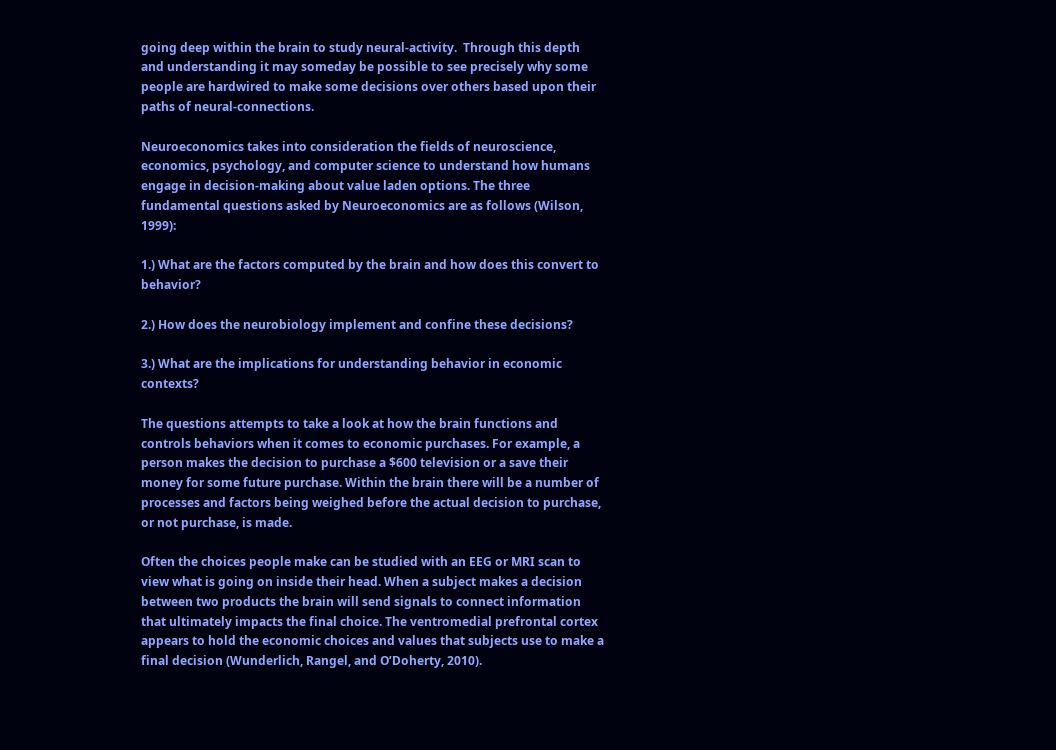going deep within the brain to study neural-activity.  Through this depth and understanding it may someday be possible to see precisely why some people are hardwired to make some decisions over others based upon their paths of neural-connections.

Neuroeconomics takes into consideration the fields of neuroscience, economics, psychology, and computer science to understand how humans engage in decision-making about value laden options. The three fundamental questions asked by Neuroeconomics are as follows (Wilson, 1999):

1.) What are the factors computed by the brain and how does this convert to behavior?

2.) How does the neurobiology implement and confine these decisions?

3.) What are the implications for understanding behavior in economic contexts?

The questions attempts to take a look at how the brain functions and controls behaviors when it comes to economic purchases. For example, a person makes the decision to purchase a $600 television or a save their money for some future purchase. Within the brain there will be a number of processes and factors being weighed before the actual decision to purchase, or not purchase, is made.

Often the choices people make can be studied with an EEG or MRI scan to view what is going on inside their head. When a subject makes a decision between two products the brain will send signals to connect information that ultimately impacts the final choice. The ventromedial prefrontal cortex appears to hold the economic choices and values that subjects use to make a final decision (Wunderlich, Rangel, and O’Doherty, 2010).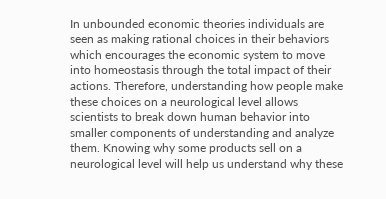In unbounded economic theories individuals are seen as making rational choices in their behaviors which encourages the economic system to move into homeostasis through the total impact of their actions. Therefore, understanding how people make these choices on a neurological level allows scientists to break down human behavior into smaller components of understanding and analyze them. Knowing why some products sell on a neurological level will help us understand why these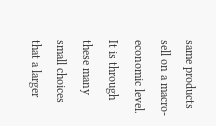same products sell on a macro-economic level. It is through these many small choices that a larger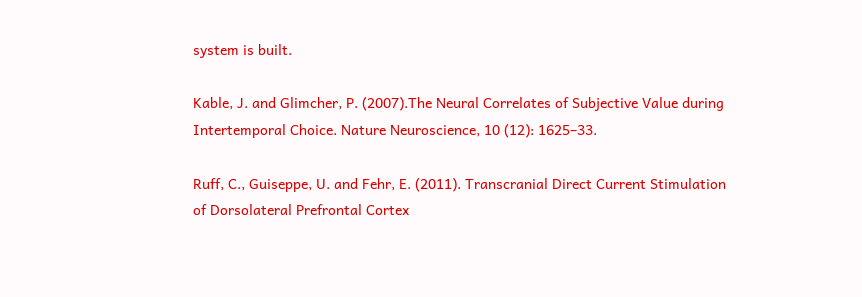system is built.

Kable, J. and Glimcher, P. (2007).The Neural Correlates of Subjective Value during Intertemporal Choice. Nature Neuroscience, 10 (12): 1625–33.

Ruff, C., Guiseppe, U. and Fehr, E. (2011). Transcranial Direct Current Stimulation of Dorsolateral Prefrontal Cortex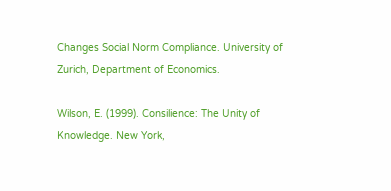Changes Social Norm Compliance. University of Zurich, Department of Economics.

Wilson, E. (1999). Consilience: The Unity of Knowledge. New York,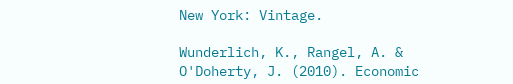New York: Vintage.

Wunderlich, K., Rangel, A. & O'Doherty, J. (2010). Economic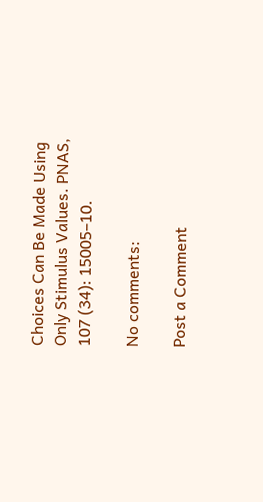Choices Can Be Made Using Only Stimulus Values. PNAS, 107 (34): 15005–10.

No comments:

Post a Comment